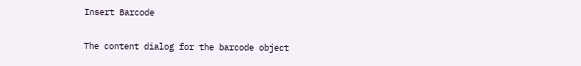Insert Barcode

The content dialog for the barcode object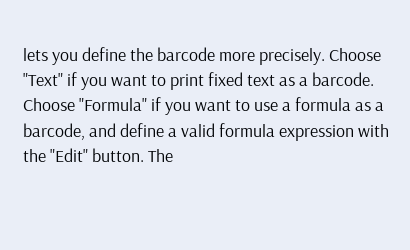lets you define the barcode more precisely. Choose "Text" if you want to print fixed text as a barcode. Choose "Formula" if you want to use a formula as a barcode, and define a valid formula expression with the "Edit" button. The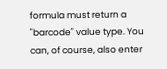formula must return a "barcode" value type. You can, of course, also enter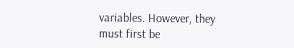variables. However, they must first be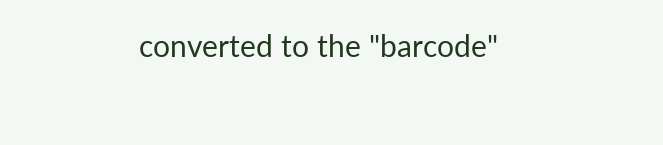converted to the "barcode"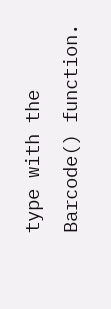type with the Barcode() function.